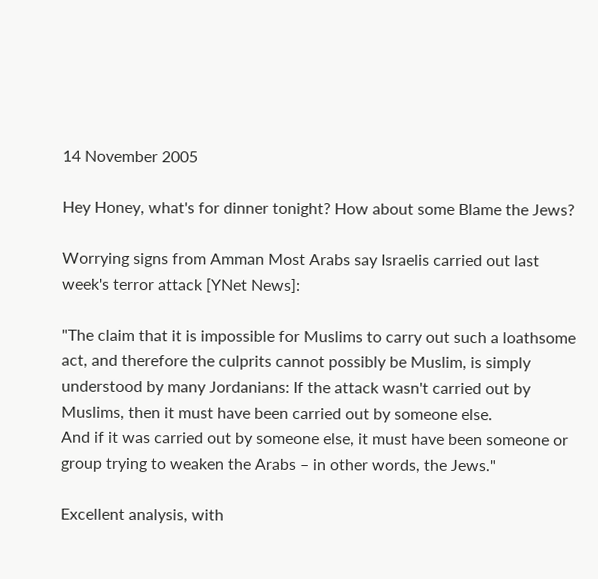14 November 2005

Hey Honey, what's for dinner tonight? How about some Blame the Jews?

Worrying signs from Amman Most Arabs say Israelis carried out last week's terror attack [YNet News]:

"The claim that it is impossible for Muslims to carry out such a loathsome act, and therefore the culprits cannot possibly be Muslim, is simply understood by many Jordanians: If the attack wasn't carried out by Muslims, then it must have been carried out by someone else.
And if it was carried out by someone else, it must have been someone or group trying to weaken the Arabs – in other words, the Jews."

Excellent analysis, with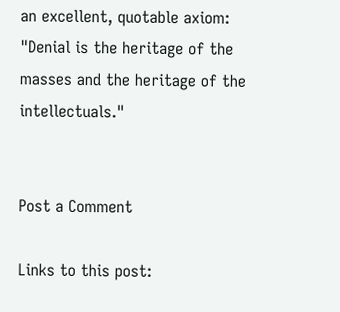an excellent, quotable axiom: "Denial is the heritage of the masses and the heritage of the intellectuals."


Post a Comment

Links to this post: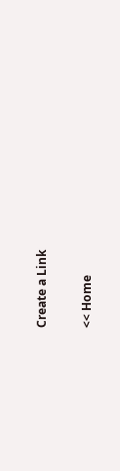Create a Link

<< Home